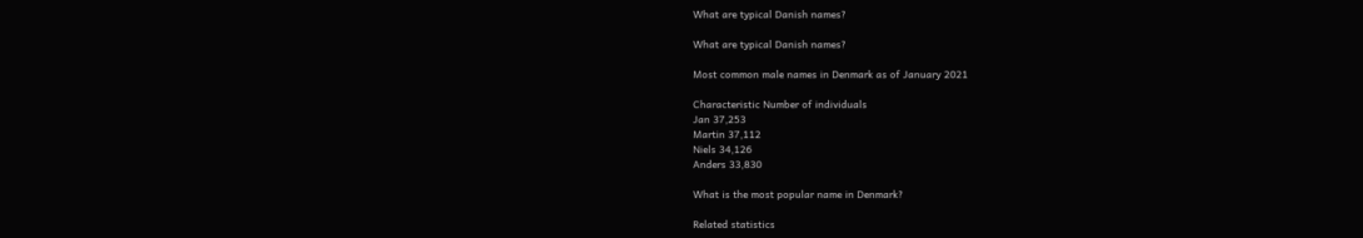What are typical Danish names?

What are typical Danish names?

Most common male names in Denmark as of January 2021

Characteristic Number of individuals
Jan 37,253
Martin 37,112
Niels 34,126
Anders 33,830

What is the most popular name in Denmark?

Related statistics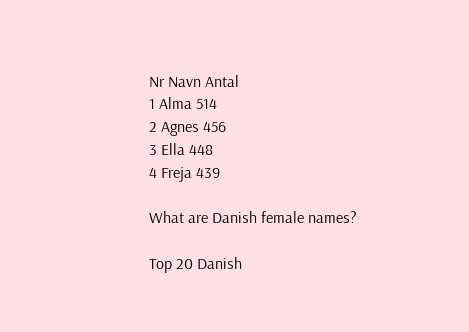Nr Navn Antal
1 Alma 514
2 Agnes 456
3 Ella 448
4 Freja 439

What are Danish female names?

Top 20 Danish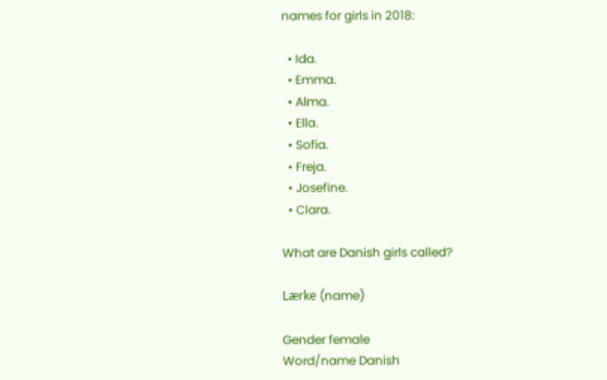names for girls in 2018:

  • Ida.
  • Emma.
  • Alma.
  • Ella.
  • Sofia.
  • Freja.
  • Josefine.
  • Clara.

What are Danish girls called?

Lærke (name)

Gender female
Word/name Danish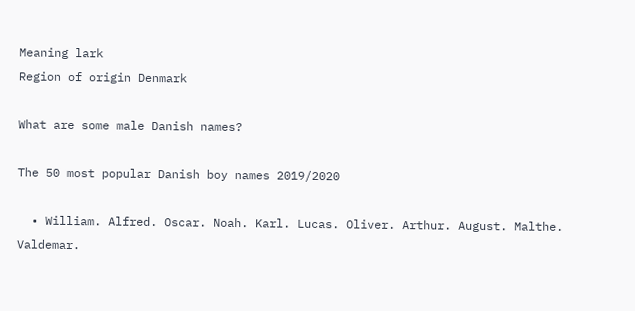Meaning lark
Region of origin Denmark

What are some male Danish names?

The 50 most popular Danish boy names 2019/2020

  • William. Alfred. Oscar. Noah. Karl. Lucas. Oliver. Arthur. August. Malthe. Valdemar.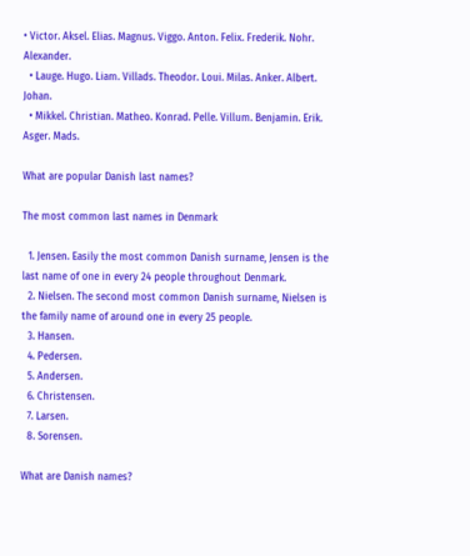• Victor. Aksel. Elias. Magnus. Viggo. Anton. Felix. Frederik. Nohr. Alexander.
  • Lauge. Hugo. Liam. Villads. Theodor. Loui. Milas. Anker. Albert. Johan.
  • Mikkel. Christian. Matheo. Konrad. Pelle. Villum. Benjamin. Erik. Asger. Mads.

What are popular Danish last names?

The most common last names in Denmark

  1. Jensen. Easily the most common Danish surname, Jensen is the last name of one in every 24 people throughout Denmark.
  2. Nielsen. The second most common Danish surname, Nielsen is the family name of around one in every 25 people.
  3. Hansen.
  4. Pedersen.
  5. Andersen.
  6. Christensen.
  7. Larsen.
  8. Sorensen.

What are Danish names?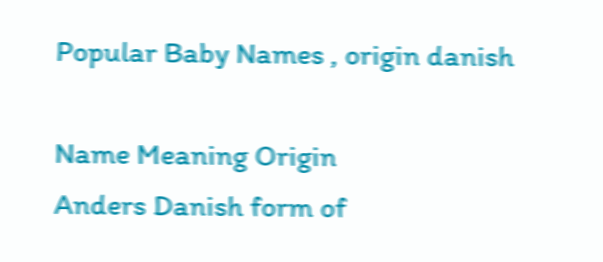Popular Baby Names , origin danish

Name Meaning Origin
Anders Danish form of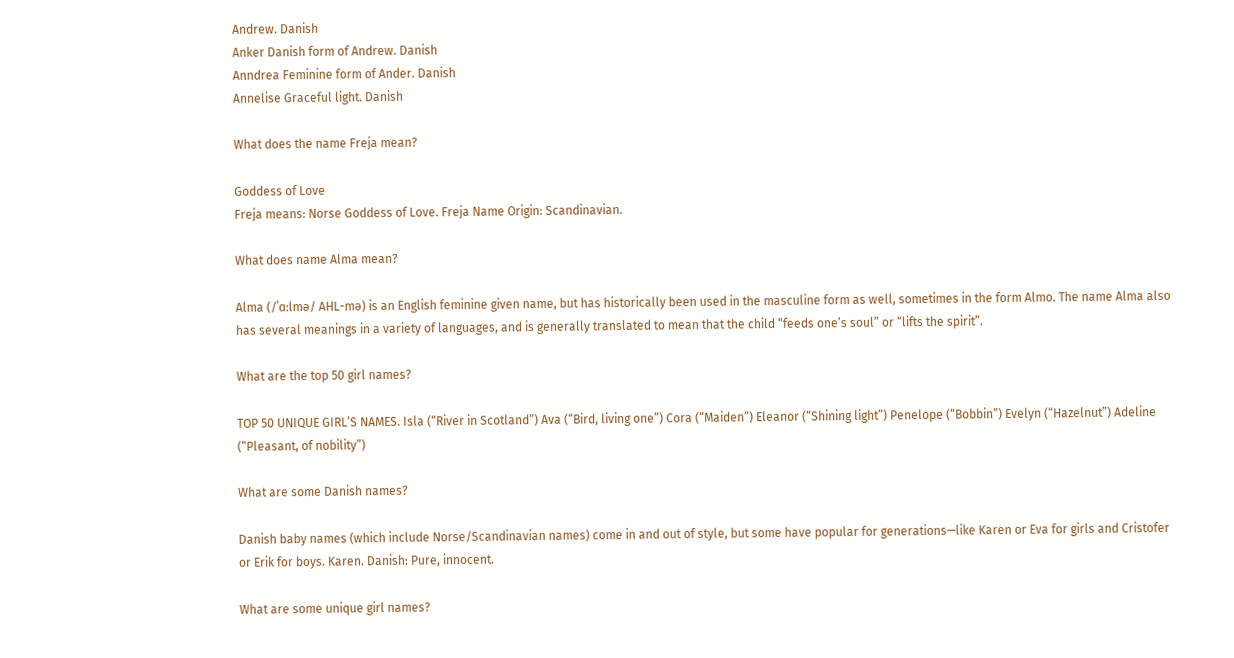Andrew. Danish
Anker Danish form of Andrew. Danish
Anndrea Feminine form of Ander. Danish
Annelise Graceful light. Danish

What does the name Freja mean?

Goddess of Love
Freja means: Norse Goddess of Love. Freja Name Origin: Scandinavian.

What does name Alma mean?

Alma (/ˈɑːlmə/ AHL-mə) is an English feminine given name, but has historically been used in the masculine form as well, sometimes in the form Almo. The name Alma also has several meanings in a variety of languages, and is generally translated to mean that the child “feeds one’s soul” or “lifts the spirit”.

What are the top 50 girl names?

TOP 50 UNIQUE GIRL’S NAMES. Isla (“River in Scotland”) Ava (“Bird, living one”) Cora (“Maiden”) Eleanor (“Shining light”) Penelope (“Bobbin”) Evelyn (“Hazelnut”) Adeline (“Pleasant, of nobility”)

What are some Danish names?

Danish baby names (which include Norse/Scandinavian names) come in and out of style, but some have popular for generations—like Karen or Eva for girls and Cristofer or Erik for boys. Karen. Danish: Pure, innocent.

What are some unique girl names?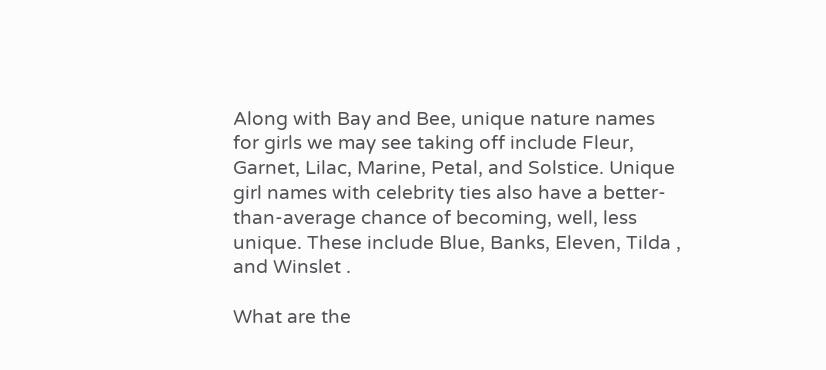Along with Bay and Bee, unique nature names for girls we may see taking off include Fleur, Garnet, Lilac, Marine, Petal, and Solstice. Unique girl names with celebrity ties also have a better-than-average chance of becoming, well, less unique. These include Blue, Banks, Eleven, Tilda , and Winslet .

What are the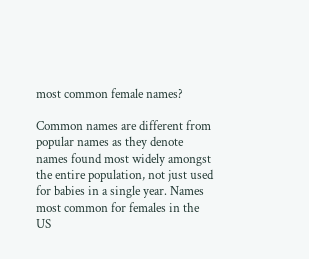most common female names?

Common names are different from popular names as they denote names found most widely amongst the entire population, not just used for babies in a single year. Names most common for females in the US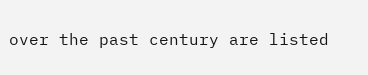over the past century are listed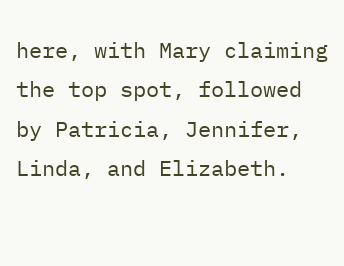here, with Mary claiming the top spot, followed by Patricia, Jennifer, Linda, and Elizabeth.